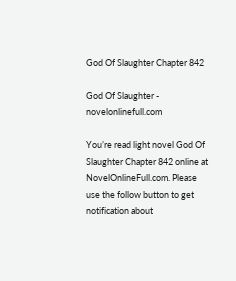God Of Slaughter Chapter 842

God Of Slaughter - novelonlinefull.com

You’re read light novel God Of Slaughter Chapter 842 online at NovelOnlineFull.com. Please use the follow button to get notification about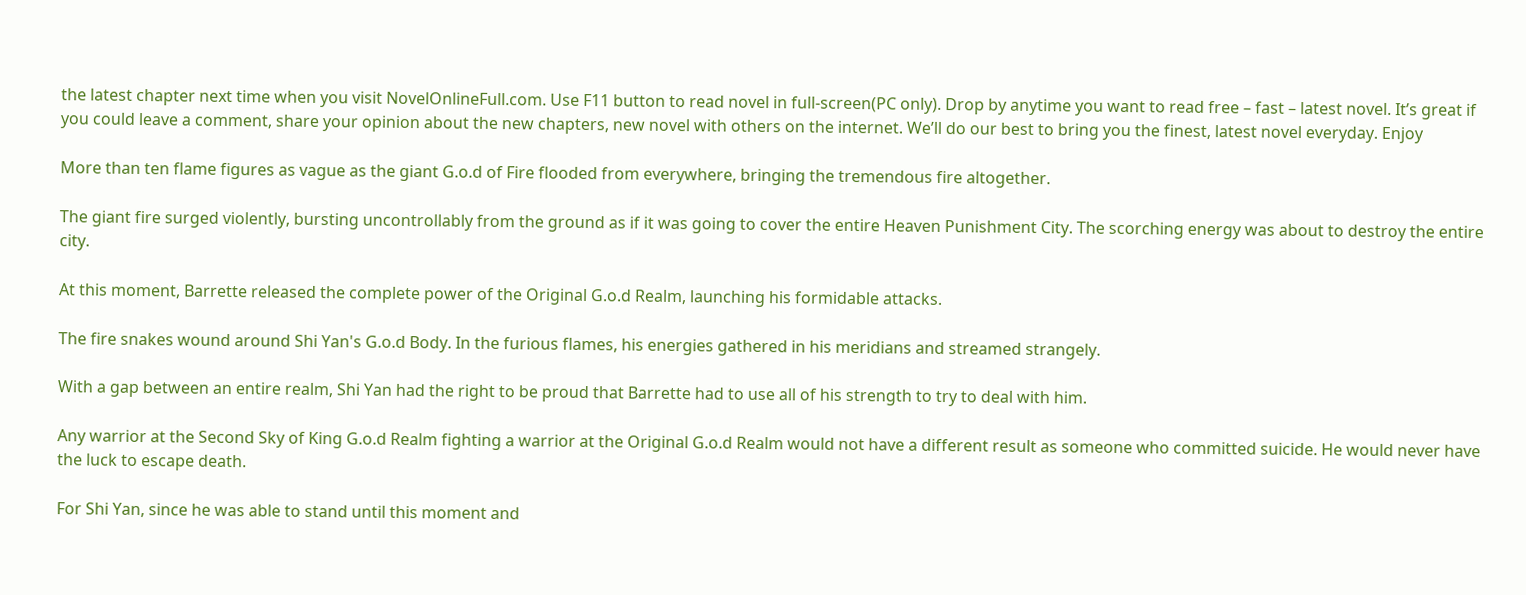the latest chapter next time when you visit NovelOnlineFull.com. Use F11 button to read novel in full-screen(PC only). Drop by anytime you want to read free – fast – latest novel. It’s great if you could leave a comment, share your opinion about the new chapters, new novel with others on the internet. We’ll do our best to bring you the finest, latest novel everyday. Enjoy

More than ten flame figures as vague as the giant G.o.d of Fire flooded from everywhere, bringing the tremendous fire altogether.

The giant fire surged violently, bursting uncontrollably from the ground as if it was going to cover the entire Heaven Punishment City. The scorching energy was about to destroy the entire city.

At this moment, Barrette released the complete power of the Original G.o.d Realm, launching his formidable attacks.

The fire snakes wound around Shi Yan's G.o.d Body. In the furious flames, his energies gathered in his meridians and streamed strangely.

With a gap between an entire realm, Shi Yan had the right to be proud that Barrette had to use all of his strength to try to deal with him.

Any warrior at the Second Sky of King G.o.d Realm fighting a warrior at the Original G.o.d Realm would not have a different result as someone who committed suicide. He would never have the luck to escape death.

For Shi Yan, since he was able to stand until this moment and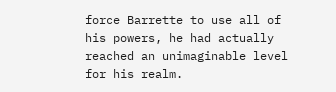force Barrette to use all of his powers, he had actually reached an unimaginable level for his realm.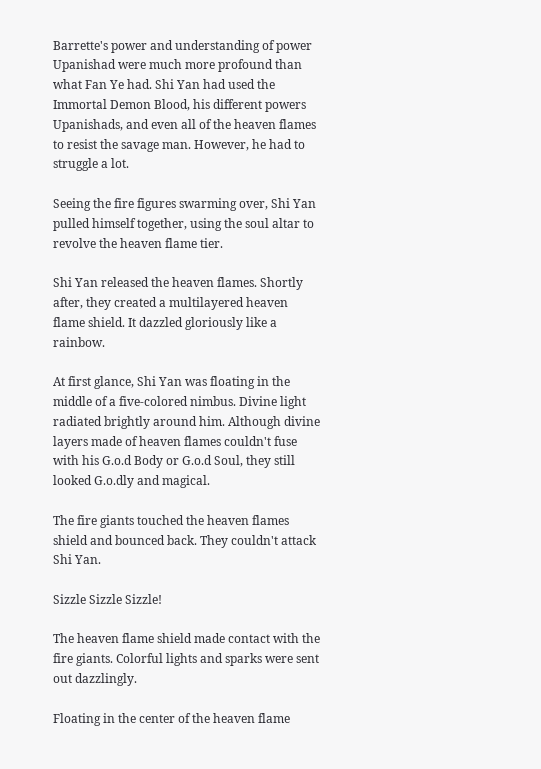Barrette's power and understanding of power Upanishad were much more profound than what Fan Ye had. Shi Yan had used the Immortal Demon Blood, his different powers Upanishads, and even all of the heaven flames to resist the savage man. However, he had to struggle a lot.

Seeing the fire figures swarming over, Shi Yan pulled himself together, using the soul altar to revolve the heaven flame tier.

Shi Yan released the heaven flames. Shortly after, they created a multilayered heaven flame shield. It dazzled gloriously like a rainbow.

At first glance, Shi Yan was floating in the middle of a five-colored nimbus. Divine light radiated brightly around him. Although divine layers made of heaven flames couldn't fuse with his G.o.d Body or G.o.d Soul, they still looked G.o.dly and magical.

The fire giants touched the heaven flames shield and bounced back. They couldn't attack Shi Yan.

Sizzle Sizzle Sizzle!

The heaven flame shield made contact with the fire giants. Colorful lights and sparks were sent out dazzlingly.

Floating in the center of the heaven flame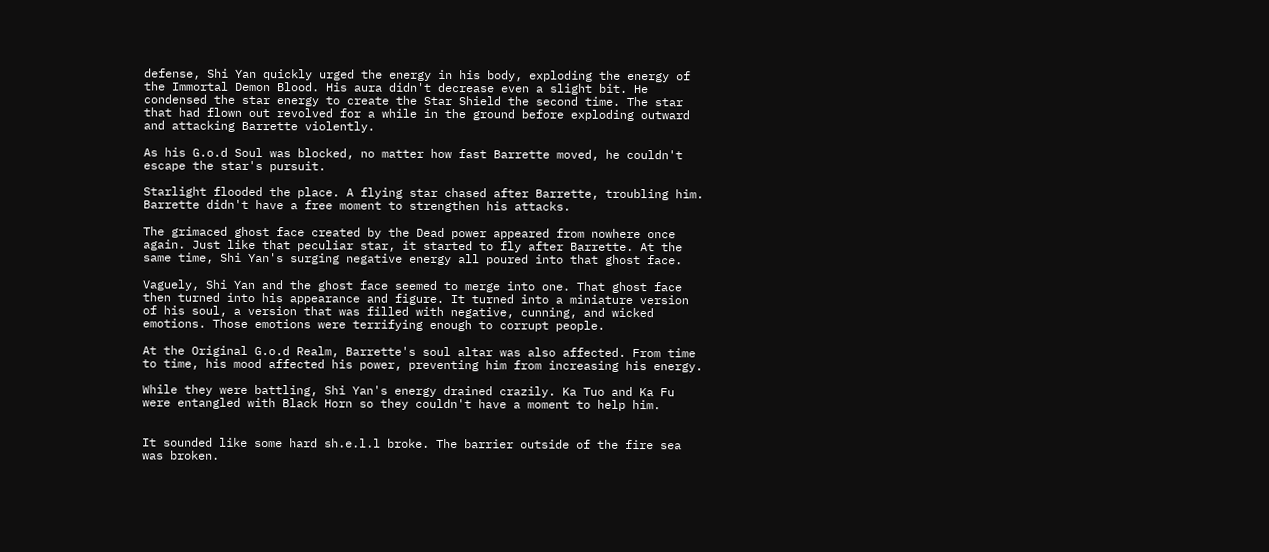defense, Shi Yan quickly urged the energy in his body, exploding the energy of the Immortal Demon Blood. His aura didn't decrease even a slight bit. He condensed the star energy to create the Star Shield the second time. The star that had flown out revolved for a while in the ground before exploding outward and attacking Barrette violently.

As his G.o.d Soul was blocked, no matter how fast Barrette moved, he couldn't escape the star's pursuit.

Starlight flooded the place. A flying star chased after Barrette, troubling him. Barrette didn't have a free moment to strengthen his attacks.

The grimaced ghost face created by the Dead power appeared from nowhere once again. Just like that peculiar star, it started to fly after Barrette. At the same time, Shi Yan's surging negative energy all poured into that ghost face.

Vaguely, Shi Yan and the ghost face seemed to merge into one. That ghost face then turned into his appearance and figure. It turned into a miniature version of his soul, a version that was filled with negative, cunning, and wicked emotions. Those emotions were terrifying enough to corrupt people.

At the Original G.o.d Realm, Barrette's soul altar was also affected. From time to time, his mood affected his power, preventing him from increasing his energy.

While they were battling, Shi Yan's energy drained crazily. Ka Tuo and Ka Fu were entangled with Black Horn so they couldn't have a moment to help him.


It sounded like some hard sh.e.l.l broke. The barrier outside of the fire sea was broken.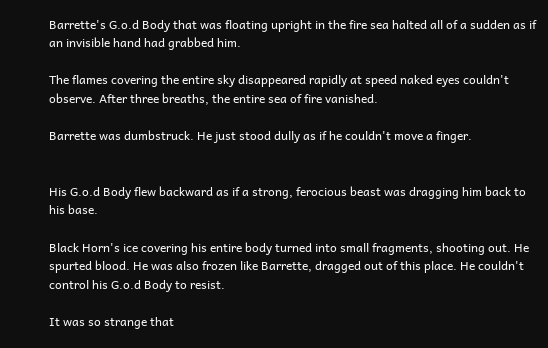Barrette's G.o.d Body that was floating upright in the fire sea halted all of a sudden as if an invisible hand had grabbed him.

The flames covering the entire sky disappeared rapidly at speed naked eyes couldn't observe. After three breaths, the entire sea of fire vanished.

Barrette was dumbstruck. He just stood dully as if he couldn't move a finger.


His G.o.d Body flew backward as if a strong, ferocious beast was dragging him back to his base.

Black Horn's ice covering his entire body turned into small fragments, shooting out. He spurted blood. He was also frozen like Barrette, dragged out of this place. He couldn't control his G.o.d Body to resist.

It was so strange that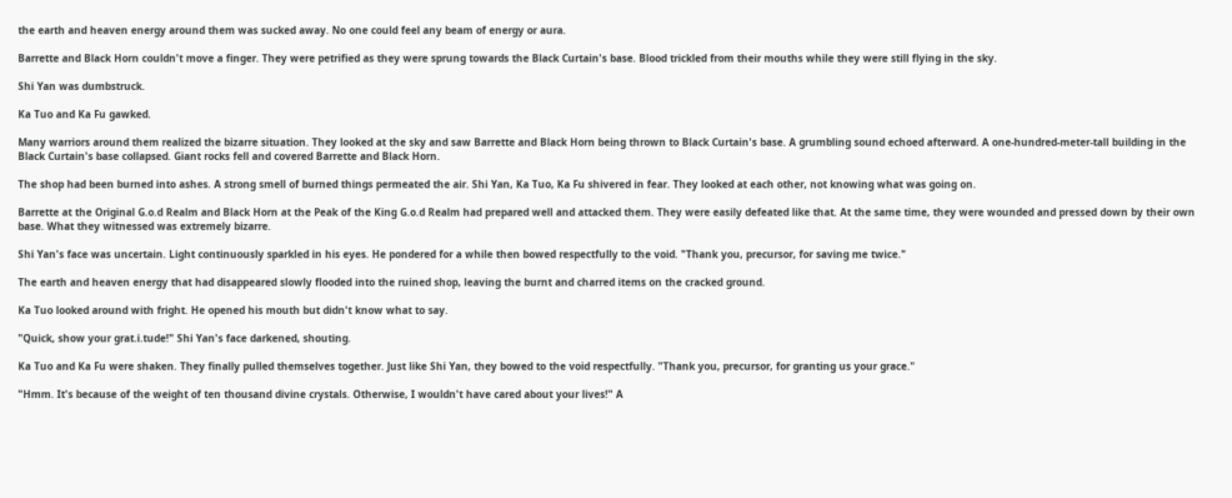the earth and heaven energy around them was sucked away. No one could feel any beam of energy or aura.

Barrette and Black Horn couldn't move a finger. They were petrified as they were sprung towards the Black Curtain's base. Blood trickled from their mouths while they were still flying in the sky.

Shi Yan was dumbstruck.

Ka Tuo and Ka Fu gawked.

Many warriors around them realized the bizarre situation. They looked at the sky and saw Barrette and Black Horn being thrown to Black Curtain's base. A grumbling sound echoed afterward. A one-hundred-meter-tall building in the Black Curtain's base collapsed. Giant rocks fell and covered Barrette and Black Horn.

The shop had been burned into ashes. A strong smell of burned things permeated the air. Shi Yan, Ka Tuo, Ka Fu shivered in fear. They looked at each other, not knowing what was going on.

Barrette at the Original G.o.d Realm and Black Horn at the Peak of the King G.o.d Realm had prepared well and attacked them. They were easily defeated like that. At the same time, they were wounded and pressed down by their own base. What they witnessed was extremely bizarre.

Shi Yan's face was uncertain. Light continuously sparkled in his eyes. He pondered for a while then bowed respectfully to the void. "Thank you, precursor, for saving me twice."

The earth and heaven energy that had disappeared slowly flooded into the ruined shop, leaving the burnt and charred items on the cracked ground.

Ka Tuo looked around with fright. He opened his mouth but didn't know what to say.

"Quick, show your grat.i.tude!" Shi Yan's face darkened, shouting.

Ka Tuo and Ka Fu were shaken. They finally pulled themselves together. Just like Shi Yan, they bowed to the void respectfully. "Thank you, precursor, for granting us your grace."

"Hmm. It's because of the weight of ten thousand divine crystals. Otherwise, I wouldn't have cared about your lives!" A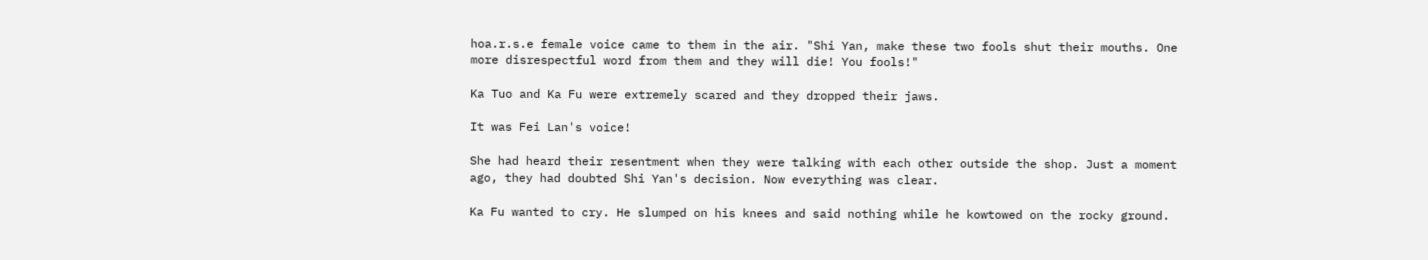hoa.r.s.e female voice came to them in the air. "Shi Yan, make these two fools shut their mouths. One more disrespectful word from them and they will die! You fools!"

Ka Tuo and Ka Fu were extremely scared and they dropped their jaws.

It was Fei Lan's voice!

She had heard their resentment when they were talking with each other outside the shop. Just a moment ago, they had doubted Shi Yan's decision. Now everything was clear.

Ka Fu wanted to cry. He slumped on his knees and said nothing while he kowtowed on the rocky ground.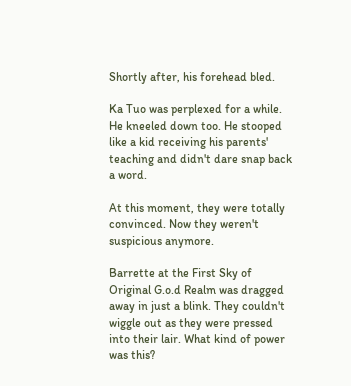Shortly after, his forehead bled.

Ka Tuo was perplexed for a while. He kneeled down too. He stooped like a kid receiving his parents' teaching and didn't dare snap back a word.

At this moment, they were totally convinced. Now they weren't suspicious anymore.

Barrette at the First Sky of Original G.o.d Realm was dragged away in just a blink. They couldn't wiggle out as they were pressed into their lair. What kind of power was this?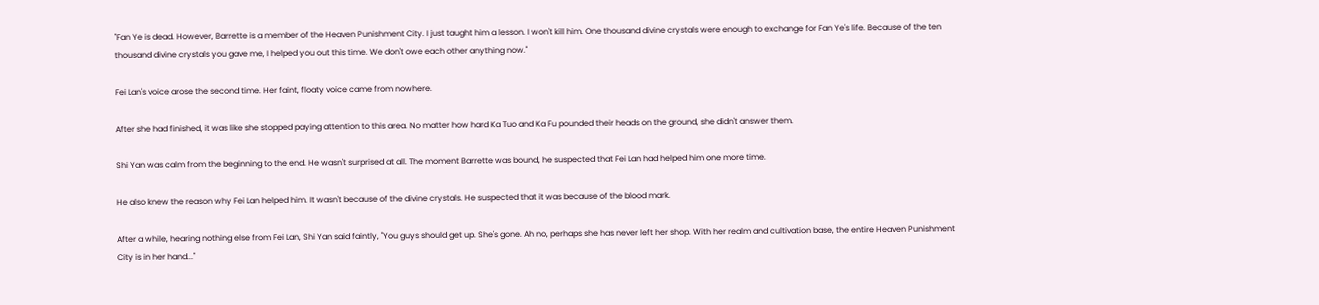"Fan Ye is dead. However, Barrette is a member of the Heaven Punishment City. I just taught him a lesson. I won't kill him. One thousand divine crystals were enough to exchange for Fan Ye's life. Because of the ten thousand divine crystals you gave me, I helped you out this time. We don't owe each other anything now."

Fei Lan's voice arose the second time. Her faint, floaty voice came from nowhere.

After she had finished, it was like she stopped paying attention to this area. No matter how hard Ka Tuo and Ka Fu pounded their heads on the ground, she didn't answer them.

Shi Yan was calm from the beginning to the end. He wasn't surprised at all. The moment Barrette was bound, he suspected that Fei Lan had helped him one more time.

He also knew the reason why Fei Lan helped him. It wasn't because of the divine crystals. He suspected that it was because of the blood mark.

After a while, hearing nothing else from Fei Lan, Shi Yan said faintly, "You guys should get up. She's gone. Ah no, perhaps she has never left her shop. With her realm and cultivation base, the entire Heaven Punishment City is in her hand..."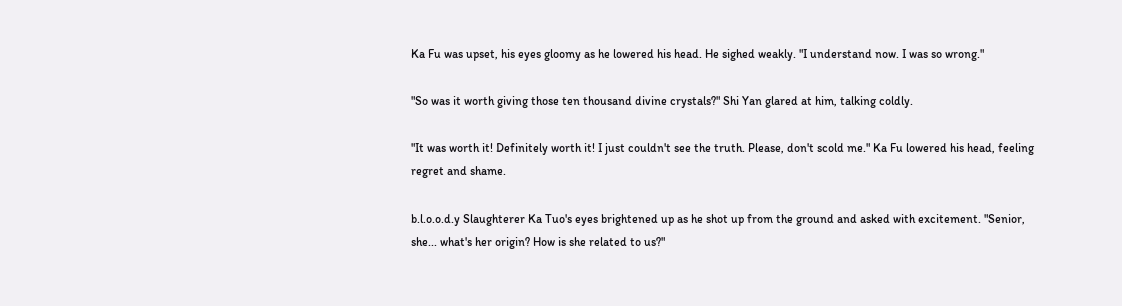Ka Fu was upset, his eyes gloomy as he lowered his head. He sighed weakly. "I understand now. I was so wrong."

"So was it worth giving those ten thousand divine crystals?" Shi Yan glared at him, talking coldly.

"It was worth it! Definitely worth it! I just couldn't see the truth. Please, don't scold me." Ka Fu lowered his head, feeling regret and shame.

b.l.o.o.d.y Slaughterer Ka Tuo's eyes brightened up as he shot up from the ground and asked with excitement. "Senior, she... what's her origin? How is she related to us?"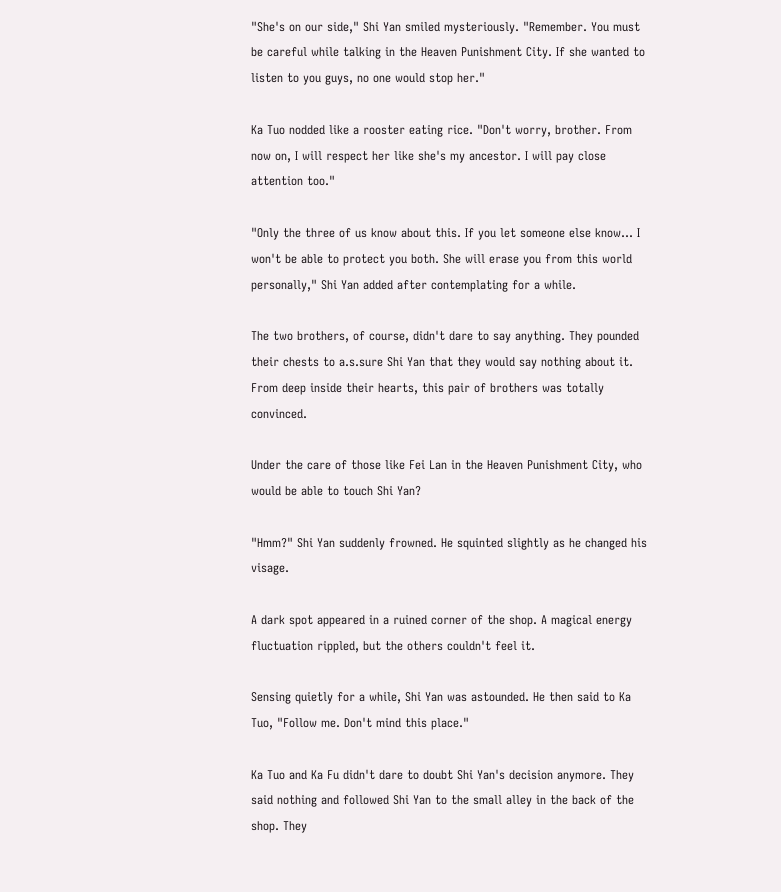"She's on our side," Shi Yan smiled mysteriously. "Remember. You must be careful while talking in the Heaven Punishment City. If she wanted to listen to you guys, no one would stop her."

Ka Tuo nodded like a rooster eating rice. "Don't worry, brother. From now on, I will respect her like she's my ancestor. I will pay close attention too."

"Only the three of us know about this. If you let someone else know... I won't be able to protect you both. She will erase you from this world personally," Shi Yan added after contemplating for a while.

The two brothers, of course, didn't dare to say anything. They pounded their chests to a.s.sure Shi Yan that they would say nothing about it. From deep inside their hearts, this pair of brothers was totally convinced.

Under the care of those like Fei Lan in the Heaven Punishment City, who would be able to touch Shi Yan?

"Hmm?" Shi Yan suddenly frowned. He squinted slightly as he changed his visage.

A dark spot appeared in a ruined corner of the shop. A magical energy fluctuation rippled, but the others couldn't feel it.

Sensing quietly for a while, Shi Yan was astounded. He then said to Ka Tuo, "Follow me. Don't mind this place."

Ka Tuo and Ka Fu didn't dare to doubt Shi Yan's decision anymore. They said nothing and followed Shi Yan to the small alley in the back of the shop. They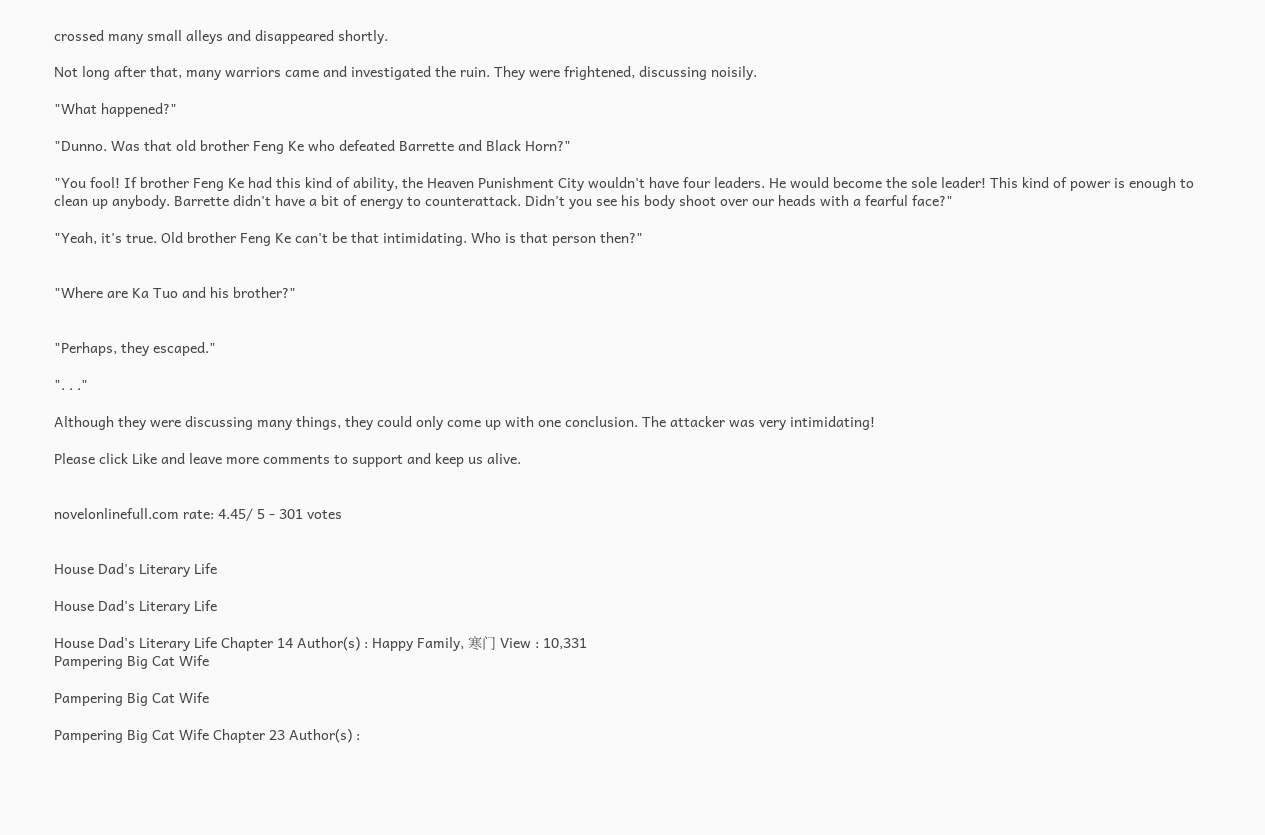crossed many small alleys and disappeared shortly.

Not long after that, many warriors came and investigated the ruin. They were frightened, discussing noisily.

"What happened?"

"Dunno. Was that old brother Feng Ke who defeated Barrette and Black Horn?"

"You fool! If brother Feng Ke had this kind of ability, the Heaven Punishment City wouldn't have four leaders. He would become the sole leader! This kind of power is enough to clean up anybody. Barrette didn't have a bit of energy to counterattack. Didn't you see his body shoot over our heads with a fearful face?"

"Yeah, it's true. Old brother Feng Ke can't be that intimidating. Who is that person then?"


"Where are Ka Tuo and his brother?"


"Perhaps, they escaped."

". . ."

Although they were discussing many things, they could only come up with one conclusion. The attacker was very intimidating!

Please click Like and leave more comments to support and keep us alive.


novelonlinefull.com rate: 4.45/ 5 - 301 votes


House Dad's Literary Life

House Dad's Literary Life

House Dad's Literary Life Chapter 14 Author(s) : Happy Family, 寒门 View : 10,331
Pampering Big Cat Wife

Pampering Big Cat Wife

Pampering Big Cat Wife Chapter 23 Author(s) :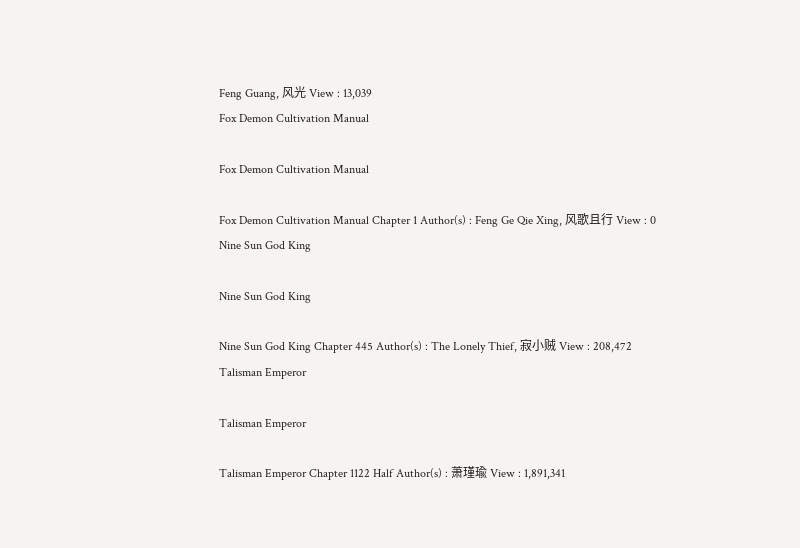Feng Guang, 风光 View : 13,039
Fox Demon Cultivation Manual

Fox Demon Cultivation Manual

Fox Demon Cultivation Manual Chapter 1 Author(s) : Feng Ge Qie Xing, 风歌且行 View : 0
Nine Sun God King

Nine Sun God King

Nine Sun God King Chapter 445 Author(s) : The Lonely Thief, 寂小贼 View : 208,472
Talisman Emperor

Talisman Emperor

Talisman Emperor Chapter 1122 Half Author(s) : 萧瑾瑜 View : 1,891,341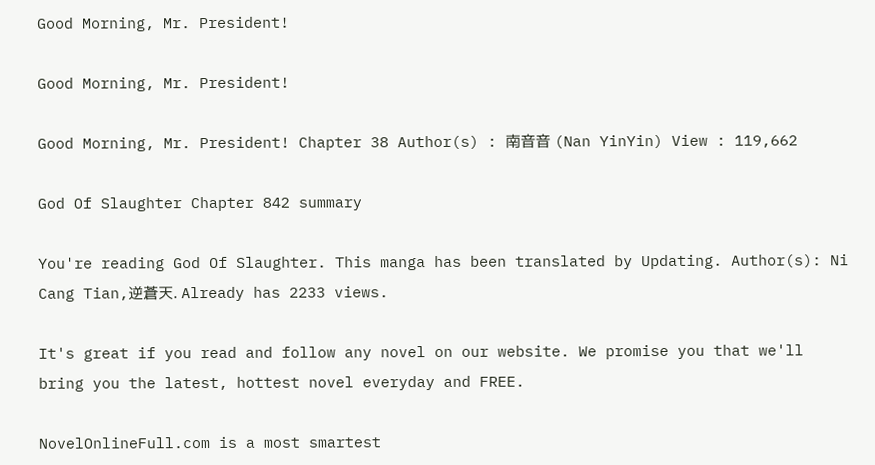Good Morning, Mr. President!

Good Morning, Mr. President!

Good Morning, Mr. President! Chapter 38 Author(s) : 南音音 (Nan YinYin) View : 119,662

God Of Slaughter Chapter 842 summary

You're reading God Of Slaughter. This manga has been translated by Updating. Author(s): Ni Cang Tian,逆蒼天. Already has 2233 views.

It's great if you read and follow any novel on our website. We promise you that we'll bring you the latest, hottest novel everyday and FREE.

NovelOnlineFull.com is a most smartest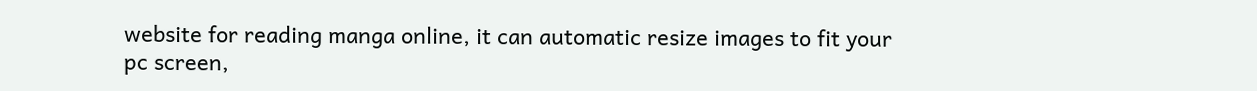website for reading manga online, it can automatic resize images to fit your pc screen,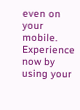even on your mobile. Experience now by using your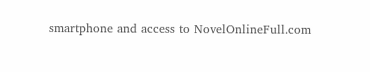smartphone and access to NovelOnlineFull.com